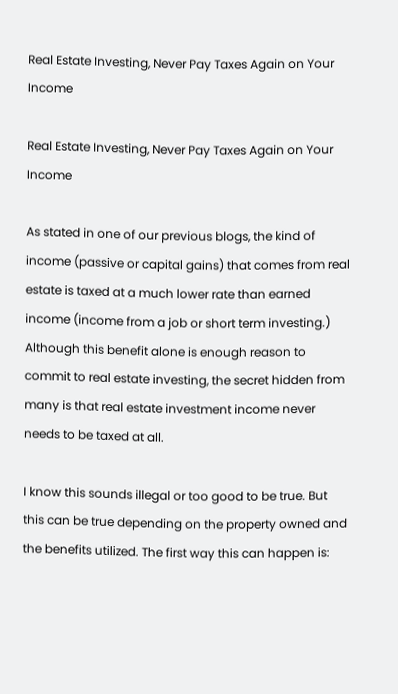Real Estate Investing, Never Pay Taxes Again on Your Income

Real Estate Investing, Never Pay Taxes Again on Your Income

As stated in one of our previous blogs, the kind of income (passive or capital gains) that comes from real estate is taxed at a much lower rate than earned income (income from a job or short term investing.)  Although this benefit alone is enough reason to commit to real estate investing, the secret hidden from many is that real estate investment income never needs to be taxed at all.

I know this sounds illegal or too good to be true. But this can be true depending on the property owned and the benefits utilized. The first way this can happen is: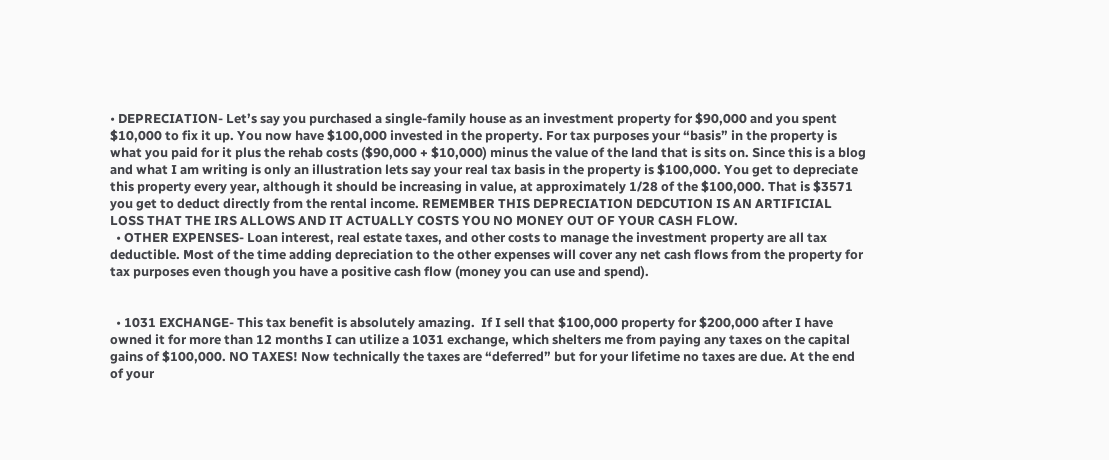• DEPRECIATION- Let’s say you purchased a single-family house as an investment property for $90,000 and you spent $10,000 to fix it up. You now have $100,000 invested in the property. For tax purposes your “basis” in the property is what you paid for it plus the rehab costs ($90,000 + $10,000) minus the value of the land that is sits on. Since this is a blog and what I am writing is only an illustration lets say your real tax basis in the property is $100,000. You get to depreciate this property every year, although it should be increasing in value, at approximately 1/28 of the $100,000. That is $3571 you get to deduct directly from the rental income. REMEMBER THIS DEPRECIATION DEDCUTION IS AN ARTIFICIAL LOSS THAT THE IRS ALLOWS AND IT ACTUALLY COSTS YOU NO MONEY OUT OF YOUR CASH FLOW.
  • OTHER EXPENSES- Loan interest, real estate taxes, and other costs to manage the investment property are all tax deductible. Most of the time adding depreciation to the other expenses will cover any net cash flows from the property for tax purposes even though you have a positive cash flow (money you can use and spend).


  • 1031 EXCHANGE- This tax benefit is absolutely amazing.  If I sell that $100,000 property for $200,000 after I have owned it for more than 12 months I can utilize a 1031 exchange, which shelters me from paying any taxes on the capital gains of $100,000. NO TAXES! Now technically the taxes are “deferred” but for your lifetime no taxes are due. At the end of your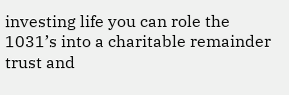investing life you can role the 1031’s into a charitable remainder trust and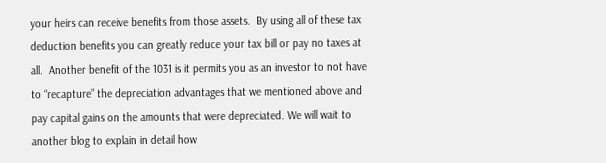your heirs can receive benefits from those assets.  By using all of these tax deduction benefits you can greatly reduce your tax bill or pay no taxes at all.  Another benefit of the 1031 is it permits you as an investor to not have to “recapture” the depreciation advantages that we mentioned above and pay capital gains on the amounts that were depreciated. We will wait to another blog to explain in detail how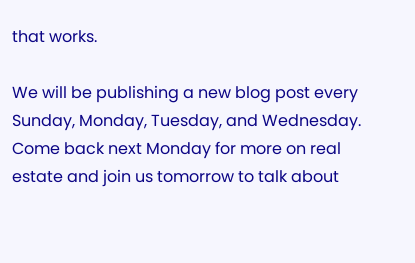that works.

We will be publishing a new blog post every Sunday, Monday, Tuesday, and Wednesday. Come back next Monday for more on real estate and join us tomorrow to talk about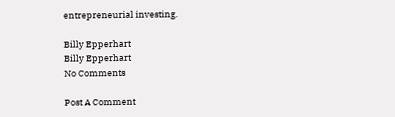entrepreneurial investing.

Billy Epperhart
Billy Epperhart
No Comments

Post A Comment